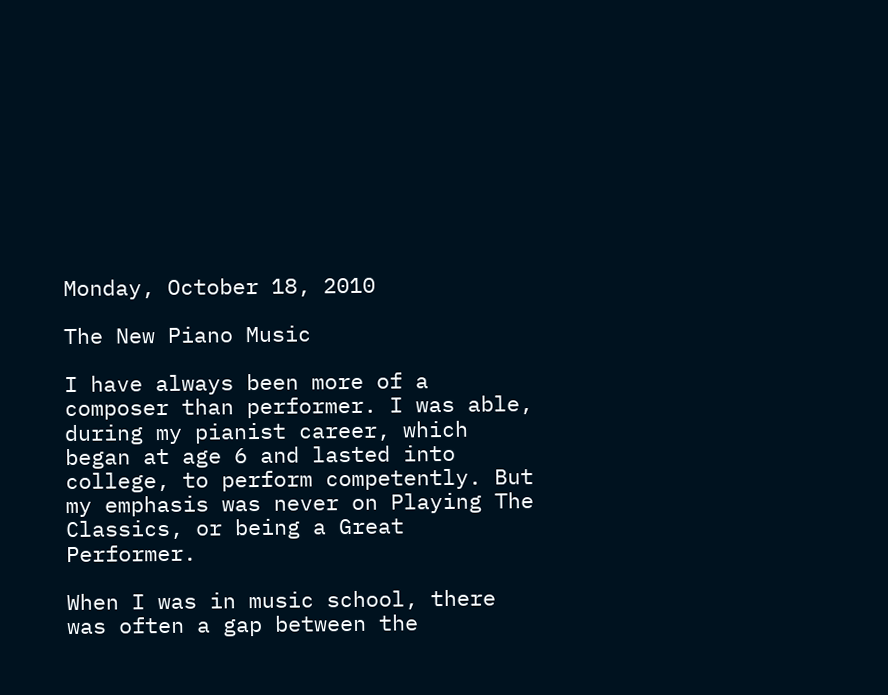Monday, October 18, 2010

The New Piano Music

I have always been more of a composer than performer. I was able, during my pianist career, which began at age 6 and lasted into college, to perform competently. But my emphasis was never on Playing The Classics, or being a Great Performer.

When I was in music school, there was often a gap between the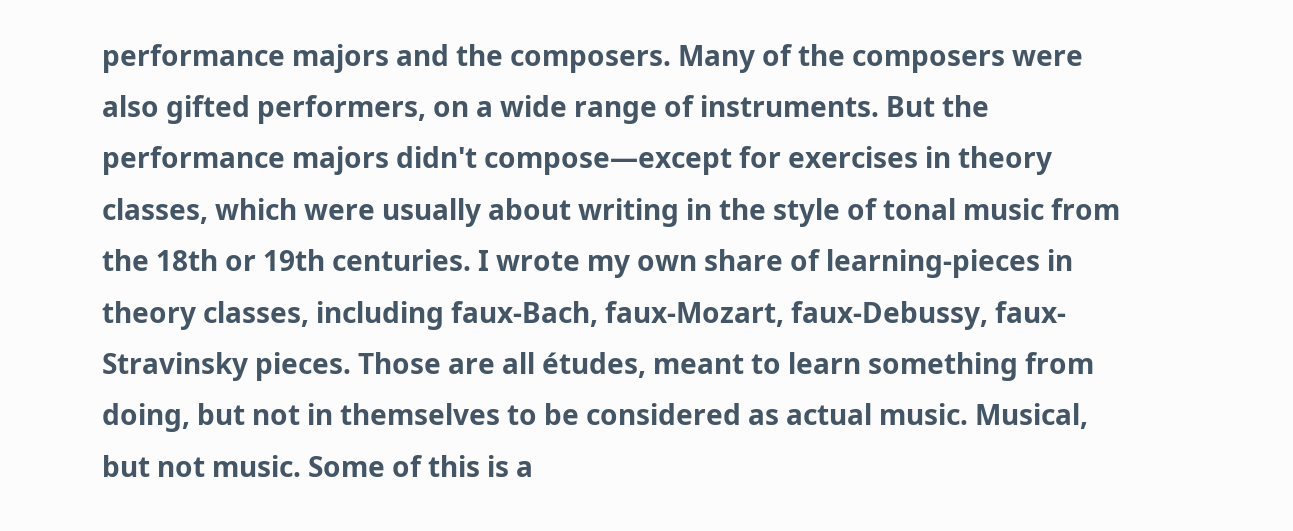performance majors and the composers. Many of the composers were also gifted performers, on a wide range of instruments. But the performance majors didn't compose—except for exercises in theory classes, which were usually about writing in the style of tonal music from the 18th or 19th centuries. I wrote my own share of learning-pieces in theory classes, including faux-Bach, faux-Mozart, faux-Debussy, faux-Stravinsky pieces. Those are all études, meant to learn something from doing, but not in themselves to be considered as actual music. Musical, but not music. Some of this is a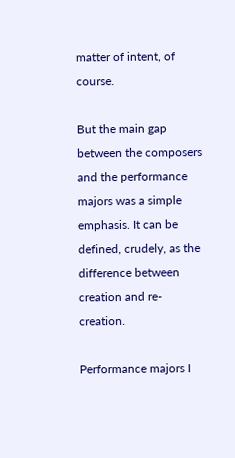matter of intent, of course.

But the main gap between the composers and the performance majors was a simple emphasis. It can be defined, crudely, as the difference between creation and re-creation.

Performance majors I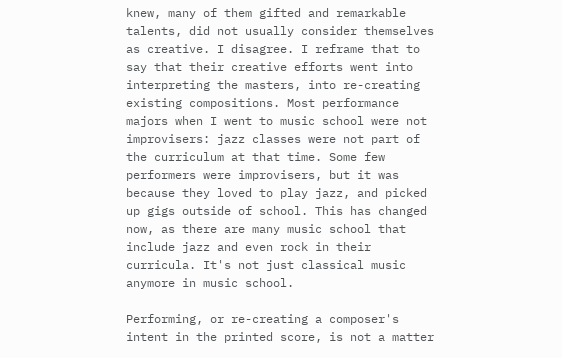knew, many of them gifted and remarkable talents, did not usually consider themselves as creative. I disagree. I reframe that to say that their creative efforts went into interpreting the masters, into re-creating existing compositions. Most performance majors when I went to music school were not improvisers: jazz classes were not part of the curriculum at that time. Some few performers were improvisers, but it was because they loved to play jazz, and picked up gigs outside of school. This has changed now, as there are many music school that include jazz and even rock in their curricula. It's not just classical music anymore in music school.

Performing, or re-creating a composer's intent in the printed score, is not a matter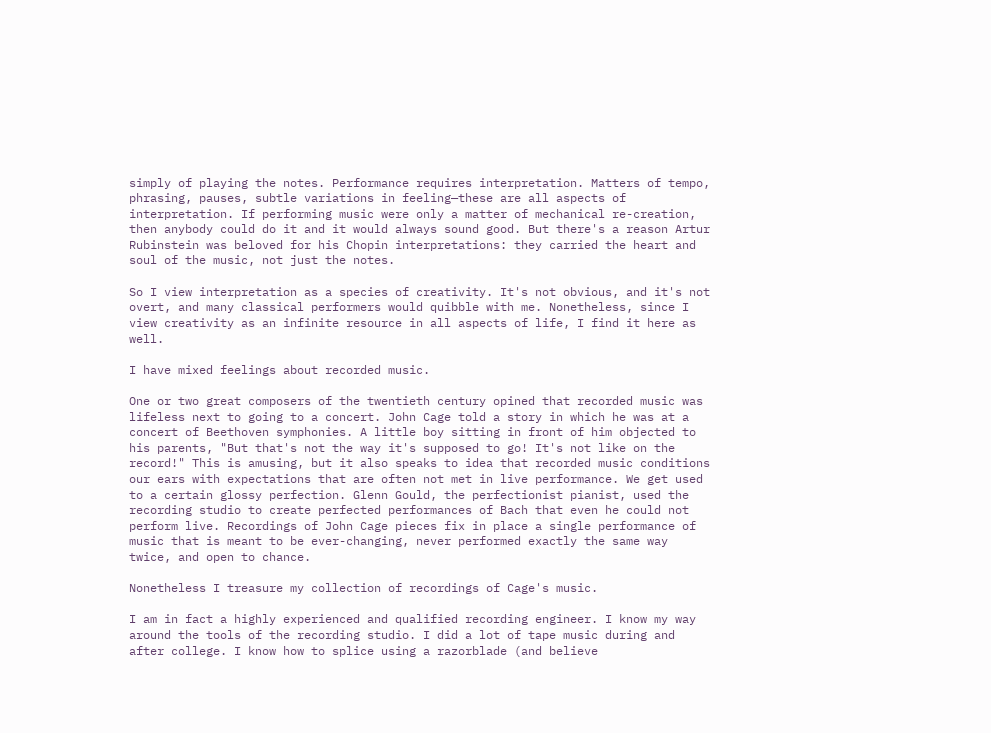simply of playing the notes. Performance requires interpretation. Matters of tempo, phrasing, pauses, subtle variations in feeling—these are all aspects of interpretation. If performing music were only a matter of mechanical re-creation, then anybody could do it and it would always sound good. But there's a reason Artur Rubinstein was beloved for his Chopin interpretations: they carried the heart and soul of the music, not just the notes.

So I view interpretation as a species of creativity. It's not obvious, and it's not overt, and many classical performers would quibble with me. Nonetheless, since I view creativity as an infinite resource in all aspects of life, I find it here as well.

I have mixed feelings about recorded music.

One or two great composers of the twentieth century opined that recorded music was lifeless next to going to a concert. John Cage told a story in which he was at a concert of Beethoven symphonies. A little boy sitting in front of him objected to his parents, "But that's not the way it's supposed to go! It's not like on the record!" This is amusing, but it also speaks to idea that recorded music conditions our ears with expectations that are often not met in live performance. We get used to a certain glossy perfection. Glenn Gould, the perfectionist pianist, used the recording studio to create perfected performances of Bach that even he could not perform live. Recordings of John Cage pieces fix in place a single performance of music that is meant to be ever-changing, never performed exactly the same way twice, and open to chance.

Nonetheless I treasure my collection of recordings of Cage's music.

I am in fact a highly experienced and qualified recording engineer. I know my way around the tools of the recording studio. I did a lot of tape music during and after college. I know how to splice using a razorblade (and believe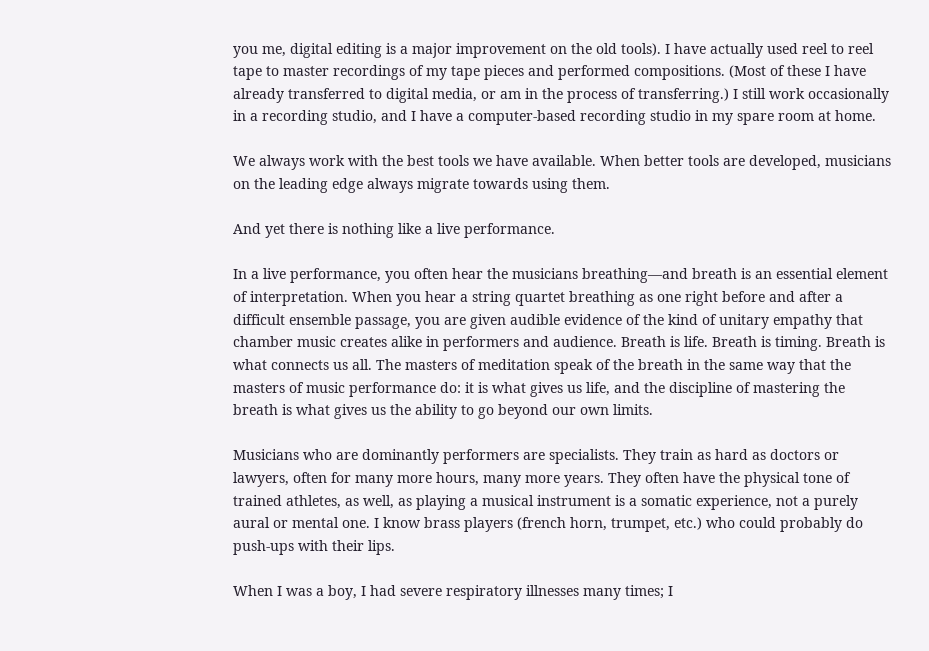you me, digital editing is a major improvement on the old tools). I have actually used reel to reel tape to master recordings of my tape pieces and performed compositions. (Most of these I have already transferred to digital media, or am in the process of transferring.) I still work occasionally in a recording studio, and I have a computer-based recording studio in my spare room at home.

We always work with the best tools we have available. When better tools are developed, musicians on the leading edge always migrate towards using them.

And yet there is nothing like a live performance.

In a live performance, you often hear the musicians breathing—and breath is an essential element of interpretation. When you hear a string quartet breathing as one right before and after a difficult ensemble passage, you are given audible evidence of the kind of unitary empathy that chamber music creates alike in performers and audience. Breath is life. Breath is timing. Breath is what connects us all. The masters of meditation speak of the breath in the same way that the masters of music performance do: it is what gives us life, and the discipline of mastering the breath is what gives us the ability to go beyond our own limits.

Musicians who are dominantly performers are specialists. They train as hard as doctors or lawyers, often for many more hours, many more years. They often have the physical tone of trained athletes, as well, as playing a musical instrument is a somatic experience, not a purely aural or mental one. I know brass players (french horn, trumpet, etc.) who could probably do push-ups with their lips.

When I was a boy, I had severe respiratory illnesses many times; I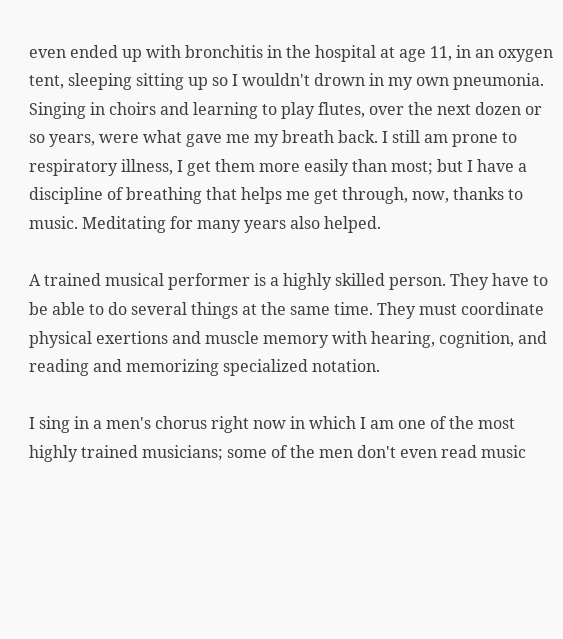even ended up with bronchitis in the hospital at age 11, in an oxygen tent, sleeping sitting up so I wouldn't drown in my own pneumonia. Singing in choirs and learning to play flutes, over the next dozen or so years, were what gave me my breath back. I still am prone to respiratory illness, I get them more easily than most; but I have a discipline of breathing that helps me get through, now, thanks to music. Meditating for many years also helped.

A trained musical performer is a highly skilled person. They have to be able to do several things at the same time. They must coordinate physical exertions and muscle memory with hearing, cognition, and reading and memorizing specialized notation.

I sing in a men's chorus right now in which I am one of the most highly trained musicians; some of the men don't even read music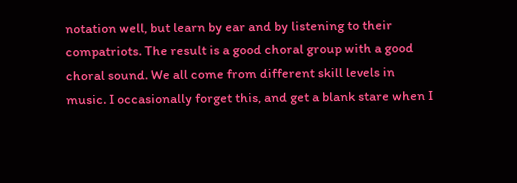notation well, but learn by ear and by listening to their compatriots. The result is a good choral group with a good choral sound. We all come from different skill levels in music. I occasionally forget this, and get a blank stare when I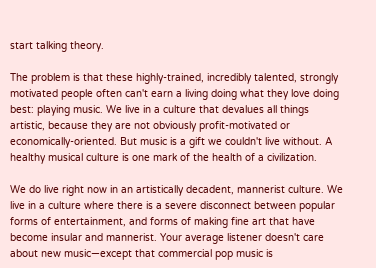start talking theory.

The problem is that these highly-trained, incredibly talented, strongly motivated people often can't earn a living doing what they love doing best: playing music. We live in a culture that devalues all things artistic, because they are not obviously profit-motivated or economically-oriented. But music is a gift we couldn't live without. A healthy musical culture is one mark of the health of a civilization.

We do live right now in an artistically decadent, mannerist culture. We live in a culture where there is a severe disconnect between popular forms of entertainment, and forms of making fine art that have become insular and mannerist. Your average listener doesn't care about new music—except that commercial pop music is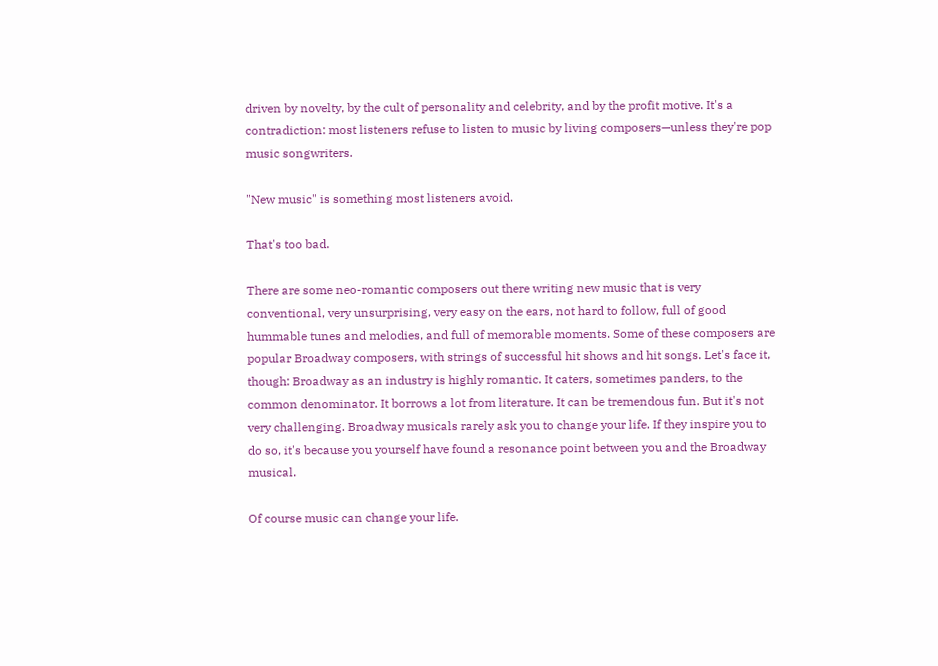driven by novelty, by the cult of personality and celebrity, and by the profit motive. It's a contradiction: most listeners refuse to listen to music by living composers—unless they're pop music songwriters.

"New music" is something most listeners avoid.

That's too bad.

There are some neo-romantic composers out there writing new music that is very conventional, very unsurprising, very easy on the ears, not hard to follow, full of good hummable tunes and melodies, and full of memorable moments. Some of these composers are popular Broadway composers, with strings of successful hit shows and hit songs. Let's face it, though: Broadway as an industry is highly romantic. It caters, sometimes panders, to the common denominator. It borrows a lot from literature. It can be tremendous fun. But it's not very challenging. Broadway musicals rarely ask you to change your life. If they inspire you to do so, it's because you yourself have found a resonance point between you and the Broadway musical.

Of course music can change your life.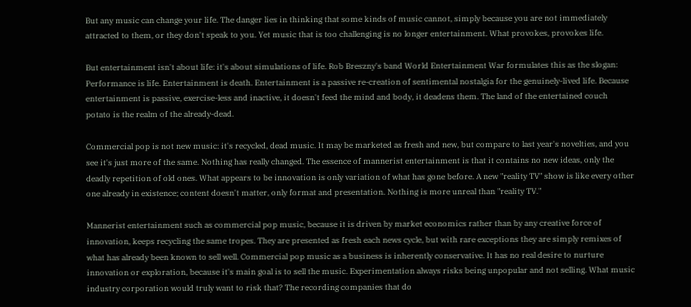But any music can change your life. The danger lies in thinking that some kinds of music cannot, simply because you are not immediately attracted to them, or they don't speak to you. Yet music that is too challenging is no longer entertainment. What provokes, provokes life.

But entertainment isn't about life: it's about simulations of life. Rob Breszny's band World Entertainment War formulates this as the slogan: Performance is life. Entertainment is death. Entertainment is a passive re-creation of sentimental nostalgia for the genuinely-lived life. Because entertainment is passive, exercise-less and inactive, it doesn't feed the mind and body, it deadens them. The land of the entertained couch potato is the realm of the already-dead.

Commercial pop is not new music: it's recycled, dead music. It may be marketed as fresh and new, but compare to last year's novelties, and you see it's just more of the same. Nothing has really changed. The essence of mannerist entertainment is that it contains no new ideas, only the deadly repetition of old ones. What appears to be innovation is only variation of what has gone before. A new "reality TV" show is like every other one already in existence; content doesn't matter, only format and presentation. Nothing is more unreal than "reality TV."

Mannerist entertainment such as commercial pop music, because it is driven by market economics rather than by any creative force of innovation, keeps recycling the same tropes. They are presented as fresh each news cycle, but with rare exceptions they are simply remixes of what has already been known to sell well. Commercial pop music as a business is inherently conservative. It has no real desire to nurture innovation or exploration, because it's main goal is to sell the music. Experimentation always risks being unpopular and not selling. What music industry corporation would truly want to risk that? The recording companies that do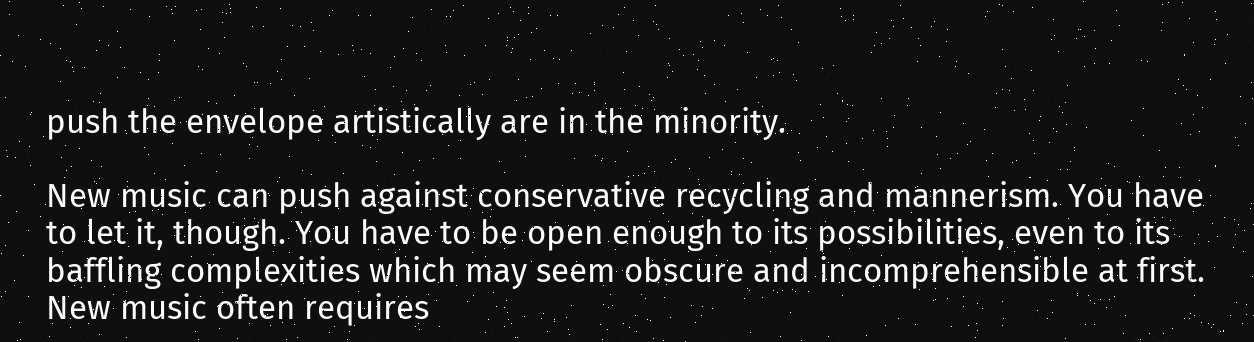push the envelope artistically are in the minority.

New music can push against conservative recycling and mannerism. You have to let it, though. You have to be open enough to its possibilities, even to its baffling complexities which may seem obscure and incomprehensible at first. New music often requires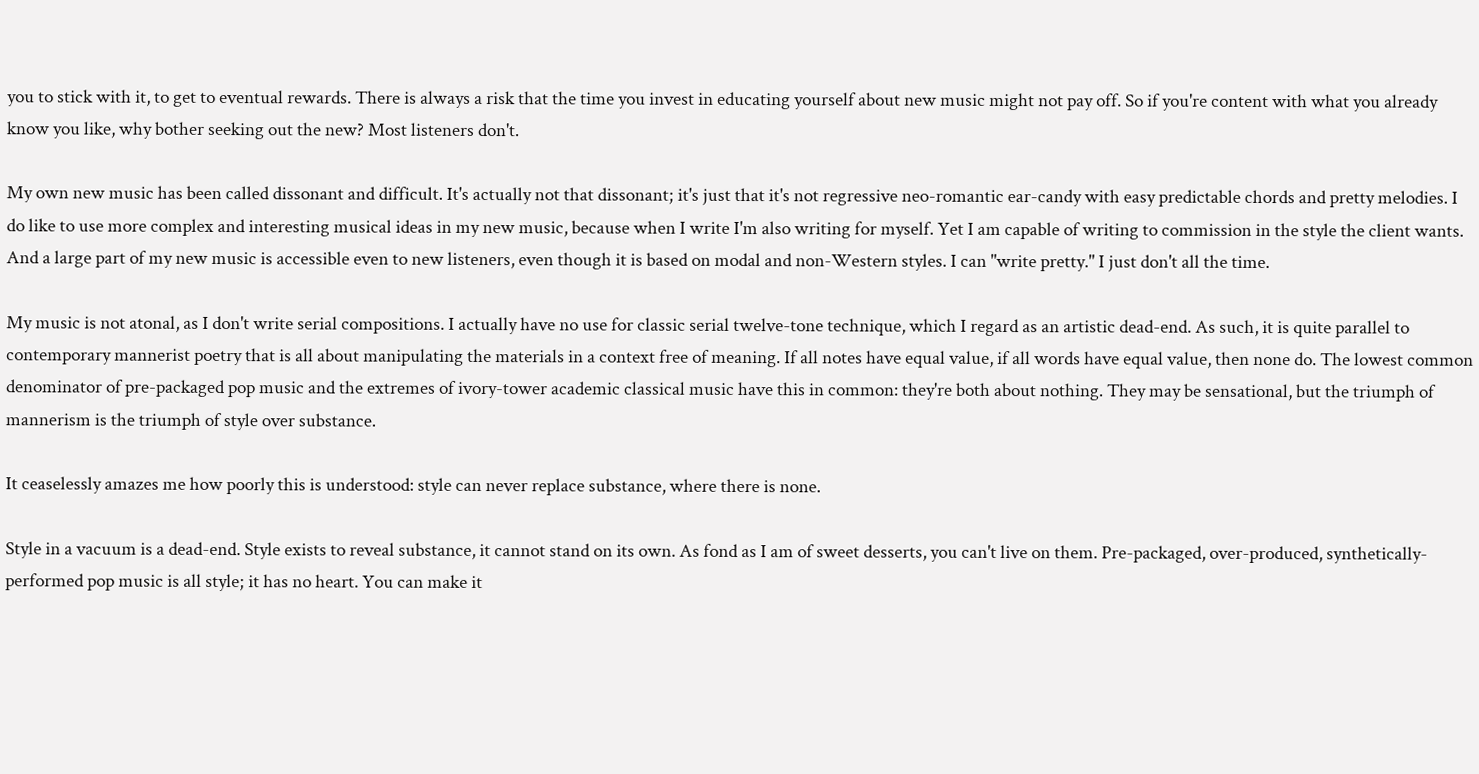you to stick with it, to get to eventual rewards. There is always a risk that the time you invest in educating yourself about new music might not pay off. So if you're content with what you already know you like, why bother seeking out the new? Most listeners don't.

My own new music has been called dissonant and difficult. It's actually not that dissonant; it's just that it's not regressive neo-romantic ear-candy with easy predictable chords and pretty melodies. I do like to use more complex and interesting musical ideas in my new music, because when I write I'm also writing for myself. Yet I am capable of writing to commission in the style the client wants. And a large part of my new music is accessible even to new listeners, even though it is based on modal and non-Western styles. I can "write pretty." I just don't all the time.

My music is not atonal, as I don't write serial compositions. I actually have no use for classic serial twelve-tone technique, which I regard as an artistic dead-end. As such, it is quite parallel to contemporary mannerist poetry that is all about manipulating the materials in a context free of meaning. If all notes have equal value, if all words have equal value, then none do. The lowest common denominator of pre-packaged pop music and the extremes of ivory-tower academic classical music have this in common: they're both about nothing. They may be sensational, but the triumph of mannerism is the triumph of style over substance.

It ceaselessly amazes me how poorly this is understood: style can never replace substance, where there is none.

Style in a vacuum is a dead-end. Style exists to reveal substance, it cannot stand on its own. As fond as I am of sweet desserts, you can't live on them. Pre-packaged, over-produced, synthetically-performed pop music is all style; it has no heart. You can make it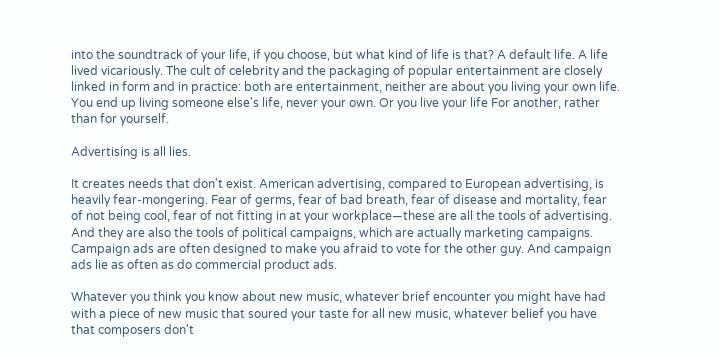into the soundtrack of your life, if you choose, but what kind of life is that? A default life. A life lived vicariously. The cult of celebrity and the packaging of popular entertainment are closely linked in form and in practice: both are entertainment, neither are about you living your own life. You end up living someone else's life, never your own. Or you live your life For another, rather than for yourself.

Advertising is all lies.

It creates needs that don't exist. American advertising, compared to European advertising, is heavily fear-mongering. Fear of germs, fear of bad breath, fear of disease and mortality, fear of not being cool, fear of not fitting in at your workplace—these are all the tools of advertising. And they are also the tools of political campaigns, which are actually marketing campaigns. Campaign ads are often designed to make you afraid to vote for the other guy. And campaign ads lie as often as do commercial product ads.

Whatever you think you know about new music, whatever brief encounter you might have had with a piece of new music that soured your taste for all new music, whatever belief you have that composers don't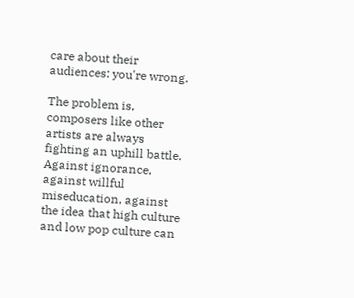care about their audiences: you're wrong.

The problem is, composers like other artists are always fighting an uphill battle. Against ignorance, against willful miseducation, against the idea that high culture and low pop culture can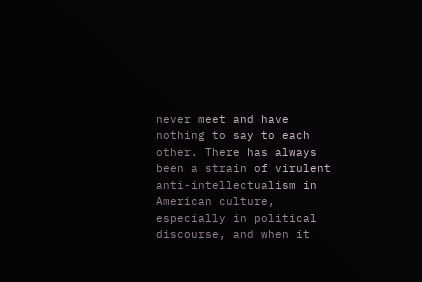never meet and have nothing to say to each other. There has always been a strain of virulent anti-intellectualism in American culture, especially in political discourse, and when it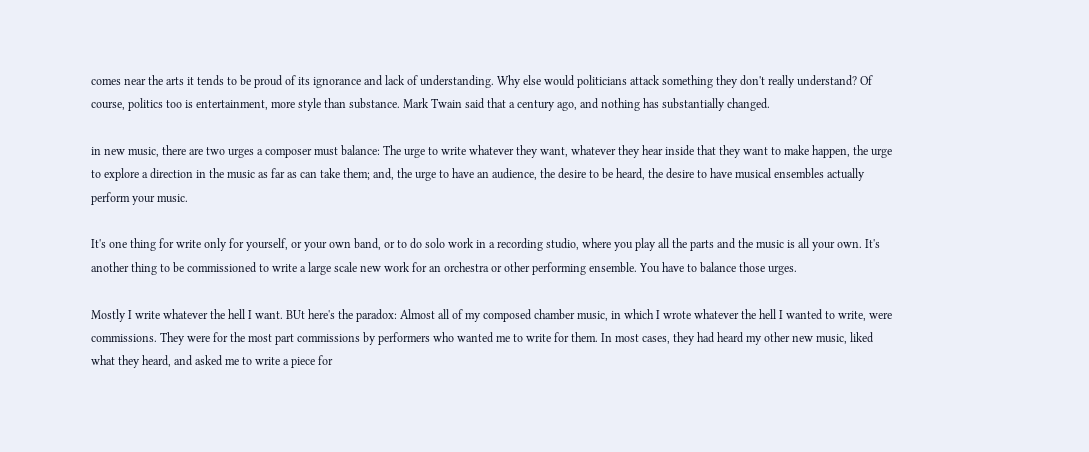comes near the arts it tends to be proud of its ignorance and lack of understanding. Why else would politicians attack something they don't really understand? Of course, politics too is entertainment, more style than substance. Mark Twain said that a century ago, and nothing has substantially changed.

in new music, there are two urges a composer must balance: The urge to write whatever they want, whatever they hear inside that they want to make happen, the urge to explore a direction in the music as far as can take them; and, the urge to have an audience, the desire to be heard, the desire to have musical ensembles actually perform your music.

It's one thing for write only for yourself, or your own band, or to do solo work in a recording studio, where you play all the parts and the music is all your own. It's another thing to be commissioned to write a large scale new work for an orchestra or other performing ensemble. You have to balance those urges.

Mostly I write whatever the hell I want. BUt here's the paradox: Almost all of my composed chamber music, in which I wrote whatever the hell I wanted to write, were commissions. They were for the most part commissions by performers who wanted me to write for them. In most cases, they had heard my other new music, liked what they heard, and asked me to write a piece for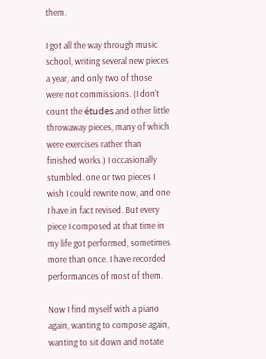them.

I got all the way through music school, writing several new pieces a year, and only two of those were not commissions. (I don't count the études and other little throwaway pieces, many of which were exercises rather than finished works.) I occasionally stumbled. one or two pieces I wish I could rewrite now, and one I have in fact revised. But every piece I composed at that time in my life got performed, sometimes more than once. I have recorded performances of most of them.

Now I find myself with a piano again, wanting to compose again, wanting to sit down and notate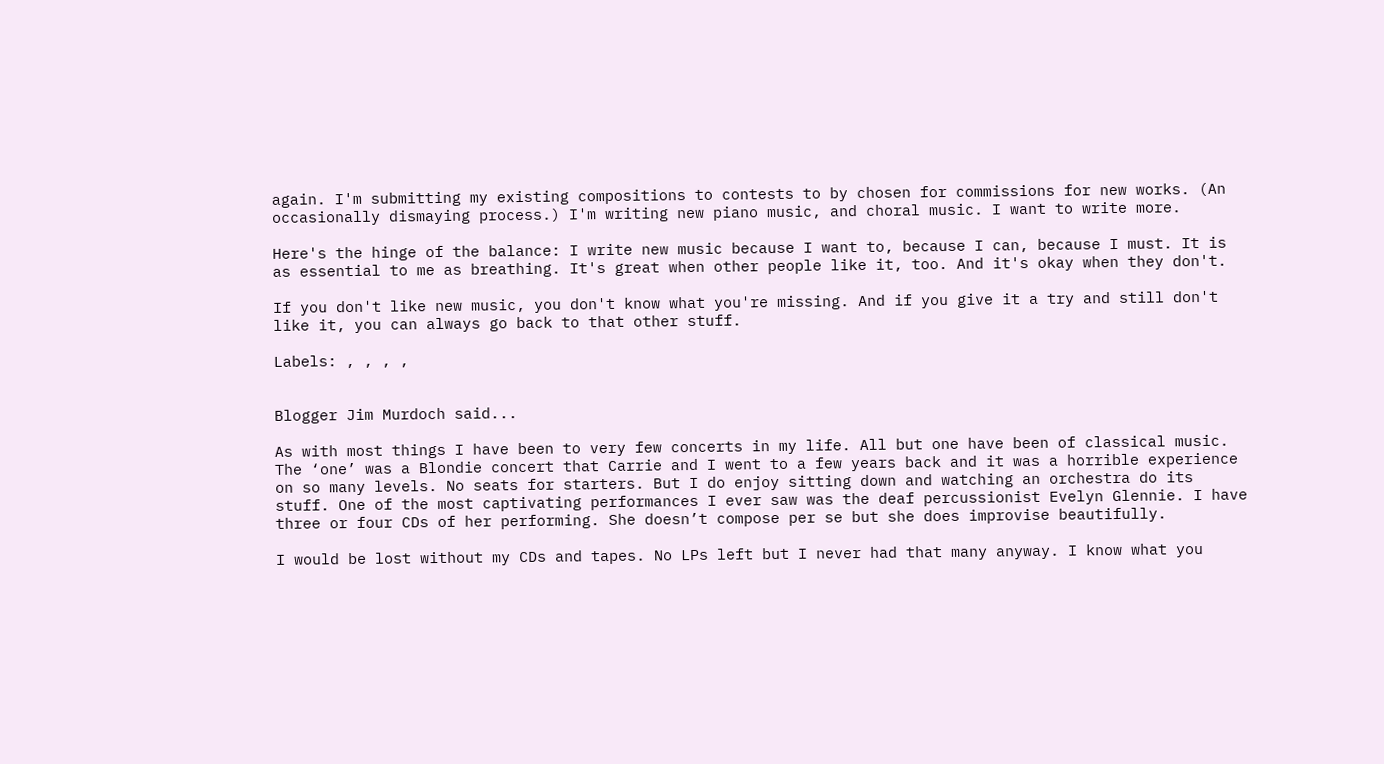again. I'm submitting my existing compositions to contests to by chosen for commissions for new works. (An occasionally dismaying process.) I'm writing new piano music, and choral music. I want to write more.

Here's the hinge of the balance: I write new music because I want to, because I can, because I must. It is as essential to me as breathing. It's great when other people like it, too. And it's okay when they don't.

If you don't like new music, you don't know what you're missing. And if you give it a try and still don't like it, you can always go back to that other stuff.

Labels: , , , ,


Blogger Jim Murdoch said...

As with most things I have been to very few concerts in my life. All but one have been of classical music. The ‘one’ was a Blondie concert that Carrie and I went to a few years back and it was a horrible experience on so many levels. No seats for starters. But I do enjoy sitting down and watching an orchestra do its stuff. One of the most captivating performances I ever saw was the deaf percussionist Evelyn Glennie. I have three or four CDs of her performing. She doesn’t compose per se but she does improvise beautifully.

I would be lost without my CDs and tapes. No LPs left but I never had that many anyway. I know what you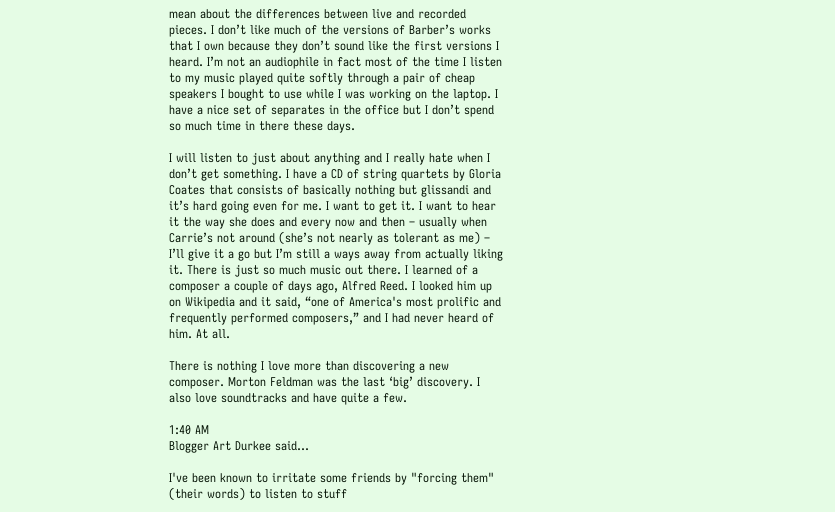mean about the differences between live and recorded pieces. I don’t like much of the versions of Barber’s works that I own because they don’t sound like the first versions I heard. I’m not an audiophile in fact most of the time I listen to my music played quite softly through a pair of cheap speakers I bought to use while I was working on the laptop. I have a nice set of separates in the office but I don’t spend so much time in there these days.

I will listen to just about anything and I really hate when I don’t get something. I have a CD of string quartets by Gloria Coates that consists of basically nothing but glissandi and it’s hard going even for me. I want to get it. I want to hear it the way she does and every now and then – usually when Carrie’s not around (she’s not nearly as tolerant as me) – I’ll give it a go but I’m still a ways away from actually liking it. There is just so much music out there. I learned of a composer a couple of days ago, Alfred Reed. I looked him up on Wikipedia and it said, “one of America's most prolific and frequently performed composers,” and I had never heard of him. At all.

There is nothing I love more than discovering a new composer. Morton Feldman was the last ‘big’ discovery. I also love soundtracks and have quite a few.

1:40 AM
Blogger Art Durkee said...

I've been known to irritate some friends by "forcing them" (their words) to listen to stuff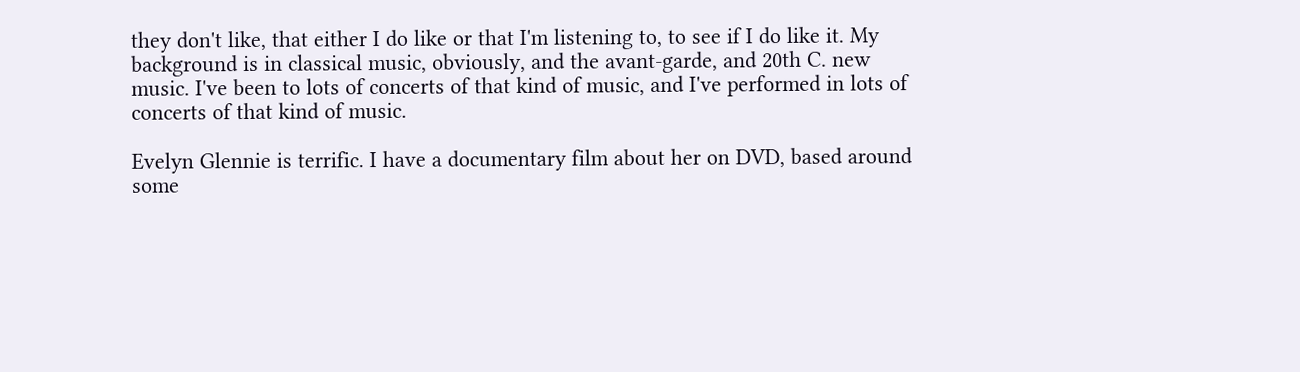they don't like, that either I do like or that I'm listening to, to see if I do like it. My background is in classical music, obviously, and the avant-garde, and 20th C. new music. I've been to lots of concerts of that kind of music, and I've performed in lots of concerts of that kind of music.

Evelyn Glennie is terrific. I have a documentary film about her on DVD, based around some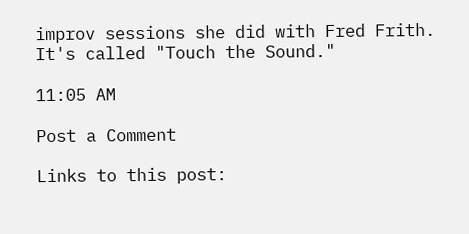improv sessions she did with Fred Frith. It's called "Touch the Sound."

11:05 AM

Post a Comment

Links to this post: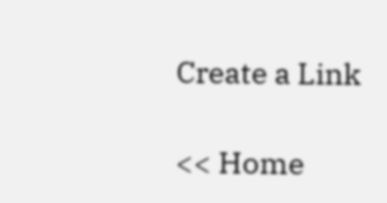Create a Link

<< Home